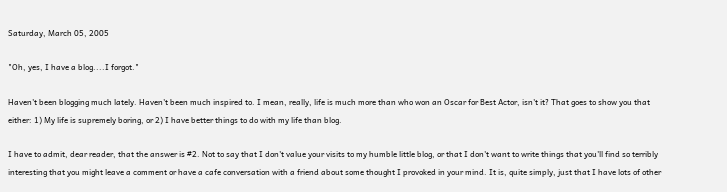Saturday, March 05, 2005

"Oh, yes, I have a blog....I forgot."

Haven't been blogging much lately. Haven't been much inspired to. I mean, really, life is much more than who won an Oscar for Best Actor, isn't it? That goes to show you that either: 1) My life is supremely boring, or 2) I have better things to do with my life than blog.

I have to admit, dear reader, that the answer is #2. Not to say that I don't value your visits to my humble little blog, or that I don't want to write things that you'll find so terribly interesting that you might leave a comment or have a cafe conversation with a friend about some thought I provoked in your mind. It is, quite simply, just that I have lots of other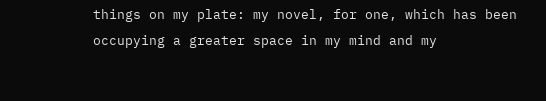things on my plate: my novel, for one, which has been occupying a greater space in my mind and my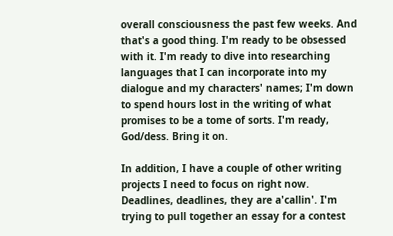overall consciousness the past few weeks. And that's a good thing. I'm ready to be obsessed with it. I'm ready to dive into researching languages that I can incorporate into my dialogue and my characters' names; I'm down to spend hours lost in the writing of what promises to be a tome of sorts. I'm ready, God/dess. Bring it on.

In addition, I have a couple of other writing projects I need to focus on right now. Deadlines, deadlines, they are a'callin'. I'm trying to pull together an essay for a contest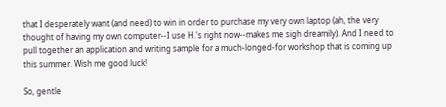that I desperately want (and need) to win in order to purchase my very own laptop (ah, the very thought of having my own computer--I use H.'s right now--makes me sigh dreamily). And I need to pull together an application and writing sample for a much-longed-for workshop that is coming up this summer. Wish me good luck!

So, gentle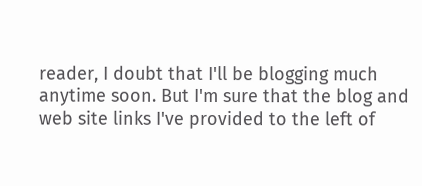reader, I doubt that I'll be blogging much anytime soon. But I'm sure that the blog and web site links I've provided to the left of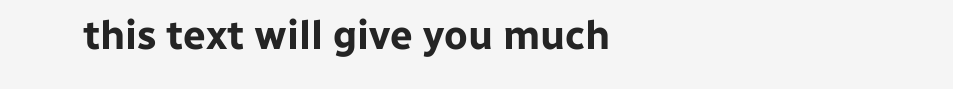this text will give you much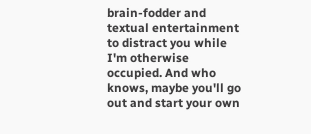brain-fodder and textual entertainment to distract you while I'm otherwise occupied. And who knows, maybe you'll go out and start your own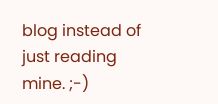blog instead of just reading mine. ;-)